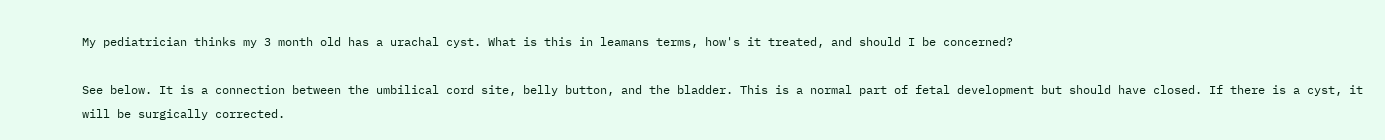My pediatrician thinks my 3 month old has a urachal cyst. What is this in leamans terms, how's it treated, and should I be concerned?

See below. It is a connection between the umbilical cord site, belly button, and the bladder. This is a normal part of fetal development but should have closed. If there is a cyst, it will be surgically corrected.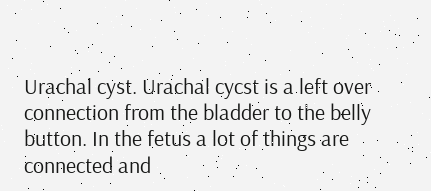Urachal cyst. Urachal cycst is a left over connection from the bladder to the belly button. In the fetus a lot of things are connected and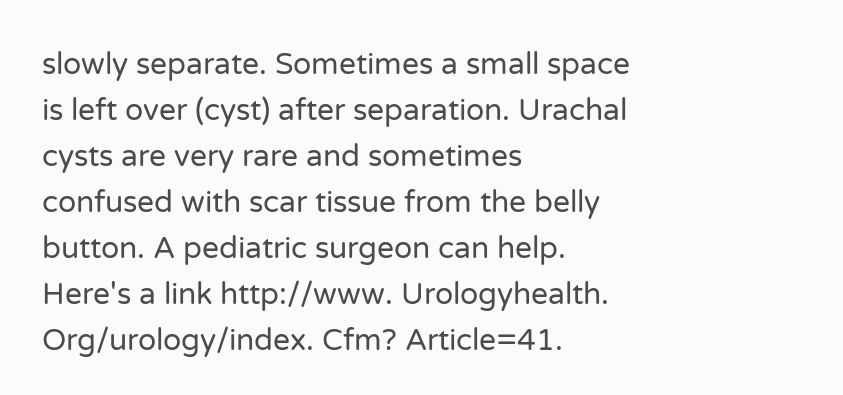slowly separate. Sometimes a small space is left over (cyst) after separation. Urachal cysts are very rare and sometimes confused with scar tissue from the belly button. A pediatric surgeon can help. Here's a link http://www. Urologyhealth. Org/urology/index. Cfm? Article=41.